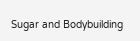Sugar and Bodybuilding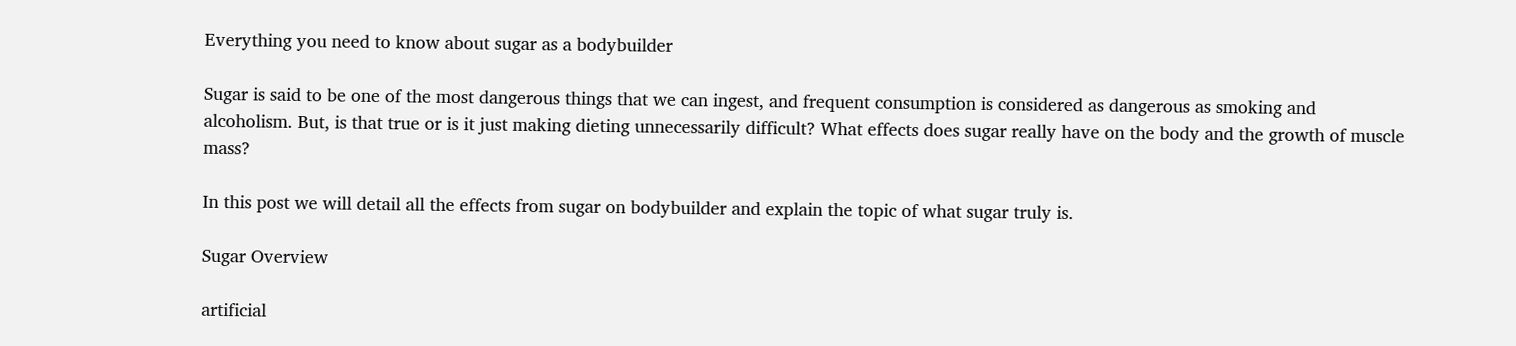Everything you need to know about sugar as a bodybuilder

Sugar is said to be one of the most dangerous things that we can ingest, and frequent consumption is considered as dangerous as smoking and alcoholism. But, is that true or is it just making dieting unnecessarily difficult? What effects does sugar really have on the body and the growth of muscle mass?

In this post we will detail all the effects from sugar on bodybuilder and explain the topic of what sugar truly is.

Sugar Overview

artificial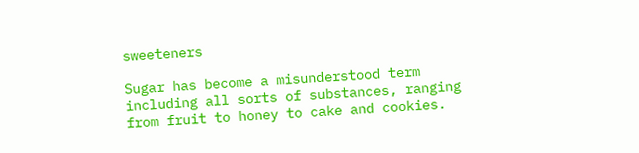sweeteners

Sugar has become a misunderstood term including all sorts of substances, ranging from fruit to honey to cake and cookies.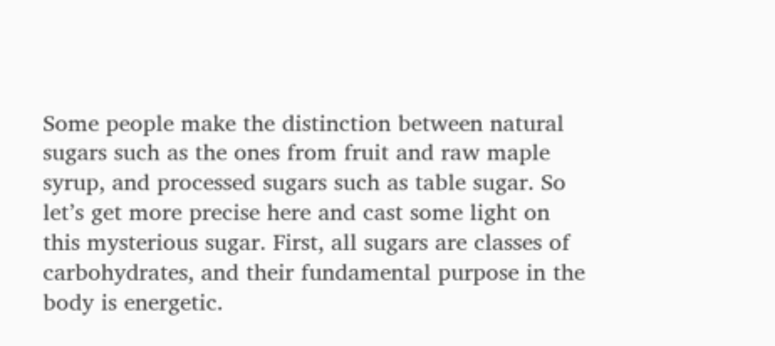Some people make the distinction between natural sugars such as the ones from fruit and raw maple syrup, and processed sugars such as table sugar. So let’s get more precise here and cast some light on this mysterious sugar. First, all sugars are classes of carbohydrates, and their fundamental purpose in the body is energetic.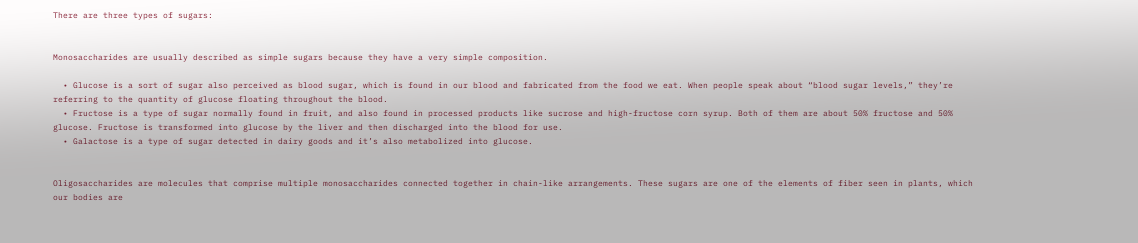There are three types of sugars:


Monosaccharides are usually described as simple sugars because they have a very simple composition.

  • Glucose is a sort of sugar also perceived as blood sugar, which is found in our blood and fabricated from the food we eat. When people speak about “blood sugar levels,” they’re referring to the quantity of glucose floating throughout the blood.
  • Fructose is a type of sugar normally found in fruit, and also found in processed products like sucrose and high-fructose corn syrup. Both of them are about 50% fructose and 50% glucose. Fructose is transformed into glucose by the liver and then discharged into the blood for use.
  • Galactose is a type of sugar detected in dairy goods and it’s also metabolized into glucose.


Oligosaccharides are molecules that comprise multiple monosaccharides connected together in chain-like arrangements. These sugars are one of the elements of fiber seen in plants, which our bodies are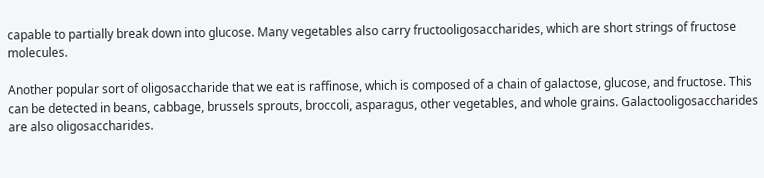capable to partially break down into glucose. Many vegetables also carry fructooligosaccharides, which are short strings of fructose molecules.

Another popular sort of oligosaccharide that we eat is raffinose, which is composed of a chain of galactose, glucose, and fructose. This can be detected in beans, cabbage, brussels sprouts, broccoli, asparagus, other vegetables, and whole grains. Galactooligosaccharides are also oligosaccharides.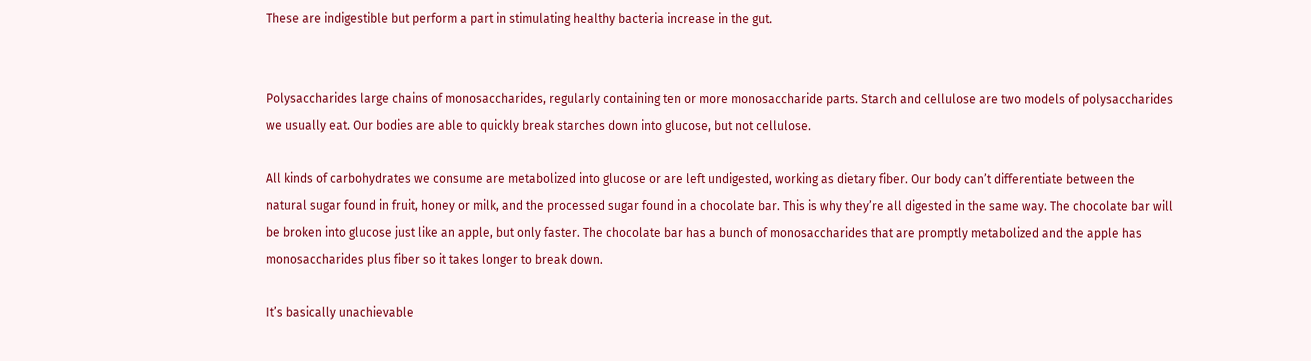These are indigestible but perform a part in stimulating healthy bacteria increase in the gut.


Polysaccharides large chains of monosaccharides, regularly containing ten or more monosaccharide parts. Starch and cellulose are two models of polysaccharides we usually eat. Our bodies are able to quickly break starches down into glucose, but not cellulose.

All kinds of carbohydrates we consume are metabolized into glucose or are left undigested, working as dietary fiber. Our body can’t differentiate between the natural sugar found in fruit, honey or milk, and the processed sugar found in a chocolate bar. This is why they’re all digested in the same way. The chocolate bar will be broken into glucose just like an apple, but only faster. The chocolate bar has a bunch of monosaccharides that are promptly metabolized and the apple has monosaccharides plus fiber so it takes longer to break down.

It’s basically unachievable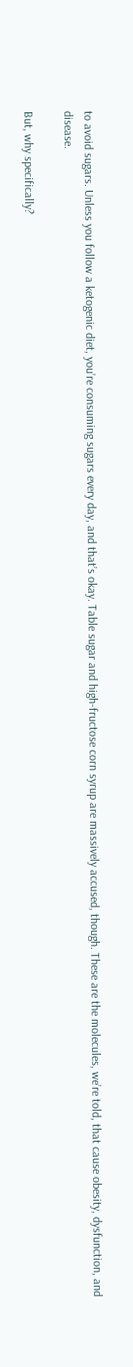to avoid sugars. Unless you follow a ketogenic diet, you’re consuming sugars every day, and that’s okay. Table sugar and high-fructose corn syrup are massively accused, though. These are the molecules, we’re told, that cause obesity, dysfunction, and disease.

But, why specifically?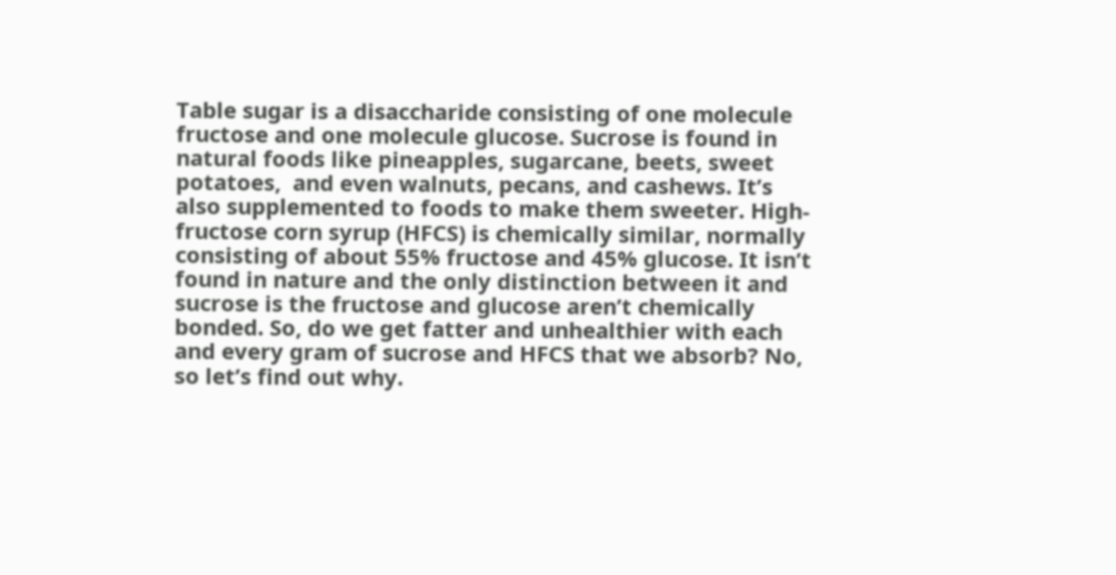Table sugar is a disaccharide consisting of one molecule fructose and one molecule glucose. Sucrose is found in natural foods like pineapples, sugarcane, beets, sweet potatoes,  and even walnuts, pecans, and cashews. It’s also supplemented to foods to make them sweeter. High-fructose corn syrup (HFCS) is chemically similar, normally consisting of about 55% fructose and 45% glucose. It isn’t found in nature and the only distinction between it and sucrose is the fructose and glucose aren’t chemically bonded. So, do we get fatter and unhealthier with each and every gram of sucrose and HFCS that we absorb? No, so let’s find out why.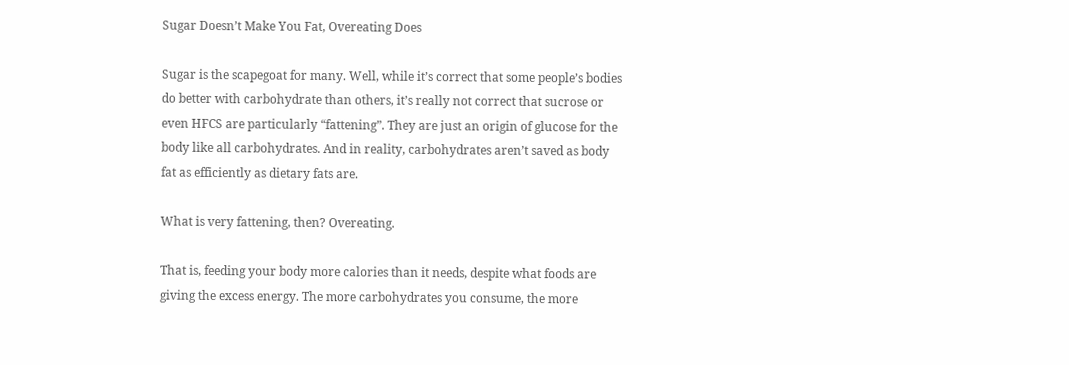Sugar Doesn’t Make You Fat, Overeating Does

Sugar is the scapegoat for many. Well, while it’s correct that some people’s bodies do better with carbohydrate than others, it’s really not correct that sucrose or even HFCS are particularly “fattening”. They are just an origin of glucose for the body like all carbohydrates. And in reality, carbohydrates aren’t saved as body fat as efficiently as dietary fats are.

What is very fattening, then? Overeating.

That is, feeding your body more calories than it needs, despite what foods are giving the excess energy. The more carbohydrates you consume, the more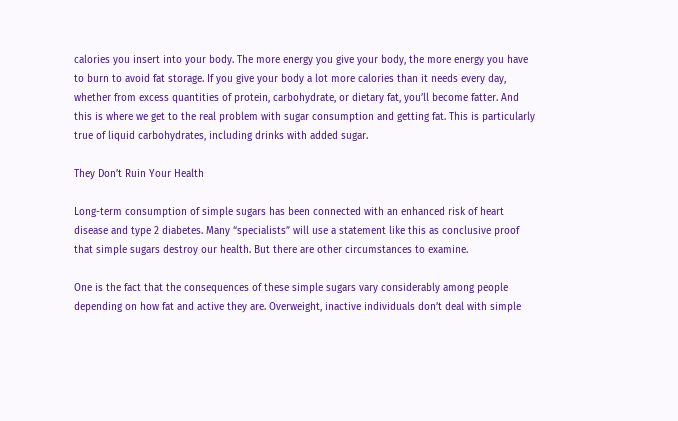calories you insert into your body. The more energy you give your body, the more energy you have to burn to avoid fat storage. If you give your body a lot more calories than it needs every day, whether from excess quantities of protein, carbohydrate, or dietary fat, you’ll become fatter. And this is where we get to the real problem with sugar consumption and getting fat. This is particularly true of liquid carbohydrates, including drinks with added sugar.

They Don’t Ruin Your Health

Long-term consumption of simple sugars has been connected with an enhanced risk of heart disease and type 2 diabetes. Many “specialists” will use a statement like this as conclusive proof that simple sugars destroy our health. But there are other circumstances to examine.

One is the fact that the consequences of these simple sugars vary considerably among people depending on how fat and active they are. Overweight, inactive individuals don’t deal with simple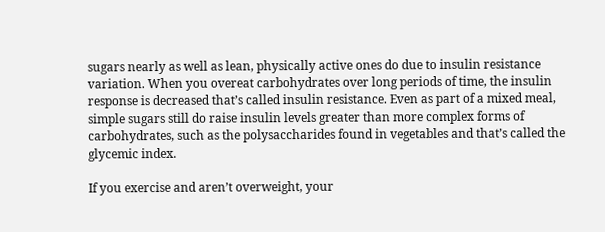sugars nearly as well as lean, physically active ones do due to insulin resistance variation. When you overeat carbohydrates over long periods of time, the insulin response is decreased that’s called insulin resistance. Even as part of a mixed meal, simple sugars still do raise insulin levels greater than more complex forms of carbohydrates, such as the polysaccharides found in vegetables and that’s called the glycemic index.

If you exercise and aren’t overweight, your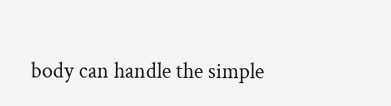body can handle the simple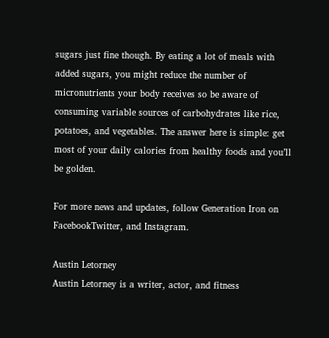sugars just fine though. By eating a lot of meals with added sugars, you might reduce the number of micronutrients your body receives so be aware of consuming variable sources of carbohydrates like rice, potatoes, and vegetables. The answer here is simple: get most of your daily calories from healthy foods and you’ll be golden.

For more news and updates, follow Generation Iron on FacebookTwitter, and Instagram.

Austin Letorney
Austin Letorney is a writer, actor, and fitness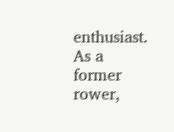enthusiast. As a former rower,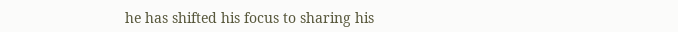he has shifted his focus to sharing his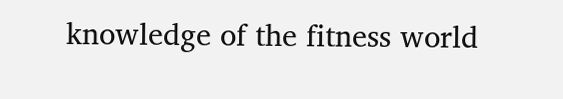knowledge of the fitness world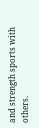and strength sports with others.